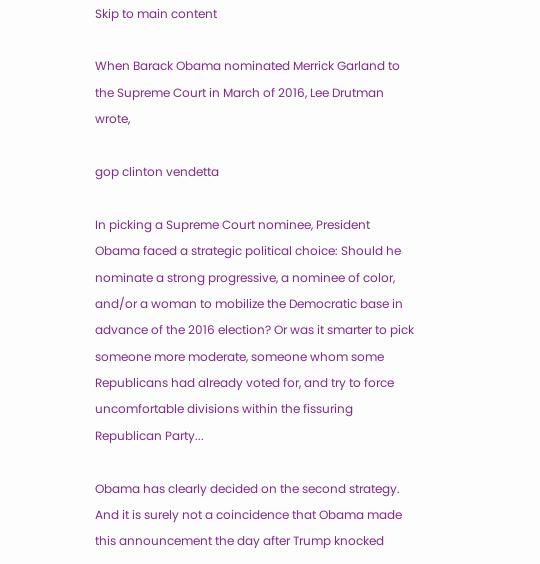Skip to main content

When Barack Obama nominated Merrick Garland to the Supreme Court in March of 2016, Lee Drutman wrote,

gop clinton vendetta

In picking a Supreme Court nominee, President Obama faced a strategic political choice: Should he nominate a strong progressive, a nominee of color, and/or a woman to mobilize the Democratic base in advance of the 2016 election? Or was it smarter to pick someone more moderate, someone whom some Republicans had already voted for, and try to force uncomfortable divisions within the fissuring Republican Party...

Obama has clearly decided on the second strategy. And it is surely not a coincidence that Obama made this announcement the day after Trump knocked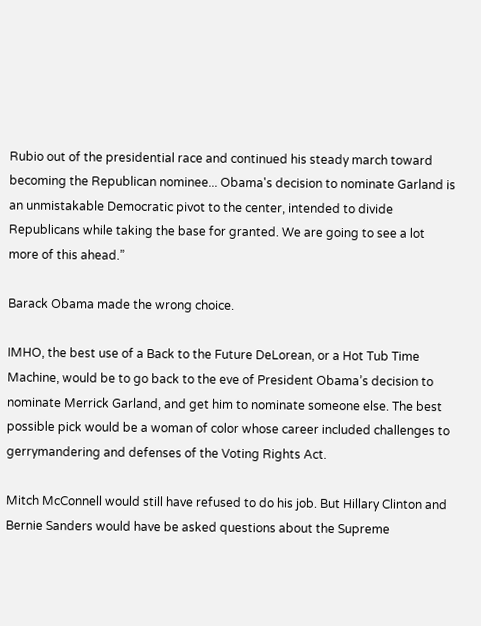Rubio out of the presidential race and continued his steady march toward becoming the Republican nominee... Obama's decision to nominate Garland is an unmistakable Democratic pivot to the center, intended to divide Republicans while taking the base for granted. We are going to see a lot more of this ahead.”

Barack Obama made the wrong choice.

IMHO, the best use of a Back to the Future DeLorean, or a Hot Tub Time Machine, would be to go back to the eve of President Obama’s decision to nominate Merrick Garland, and get him to nominate someone else. The best possible pick would be a woman of color whose career included challenges to gerrymandering and defenses of the Voting Rights Act.

Mitch McConnell would still have refused to do his job. But Hillary Clinton and Bernie Sanders would have be asked questions about the Supreme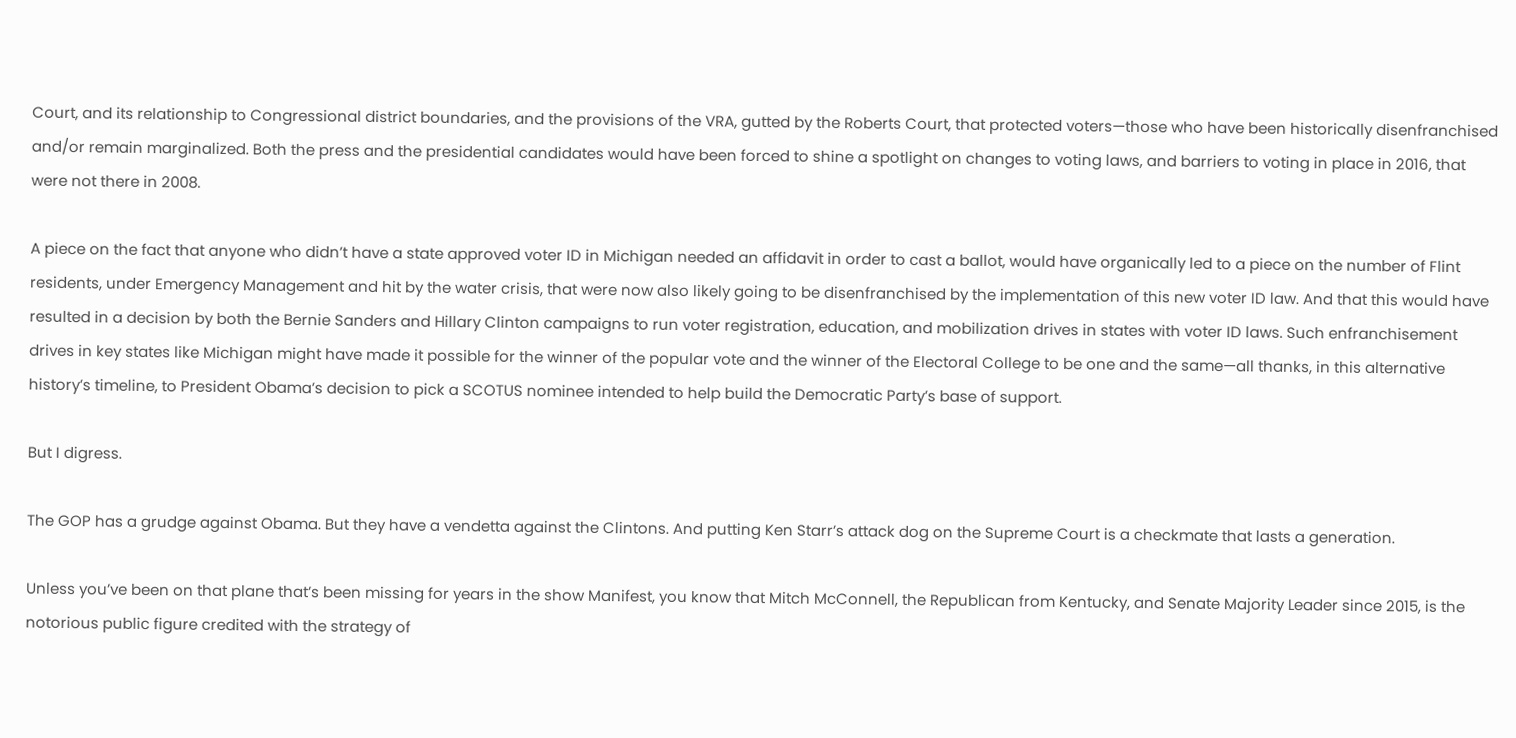Court, and its relationship to Congressional district boundaries, and the provisions of the VRA, gutted by the Roberts Court, that protected voters—those who have been historically disenfranchised and/or remain marginalized. Both the press and the presidential candidates would have been forced to shine a spotlight on changes to voting laws, and barriers to voting in place in 2016, that were not there in 2008.

A piece on the fact that anyone who didn’t have a state approved voter ID in Michigan needed an affidavit in order to cast a ballot, would have organically led to a piece on the number of Flint residents, under Emergency Management and hit by the water crisis, that were now also likely going to be disenfranchised by the implementation of this new voter ID law. And that this would have resulted in a decision by both the Bernie Sanders and Hillary Clinton campaigns to run voter registration, education, and mobilization drives in states with voter ID laws. Such enfranchisement drives in key states like Michigan might have made it possible for the winner of the popular vote and the winner of the Electoral College to be one and the same—all thanks, in this alternative history’s timeline, to President Obama’s decision to pick a SCOTUS nominee intended to help build the Democratic Party’s base of support.

But I digress.

The GOP has a grudge against Obama. But they have a vendetta against the Clintons. And putting Ken Starr’s attack dog on the Supreme Court is a checkmate that lasts a generation.

Unless you’ve been on that plane that’s been missing for years in the show Manifest, you know that Mitch McConnell, the Republican from Kentucky, and Senate Majority Leader since 2015, is the notorious public figure credited with the strategy of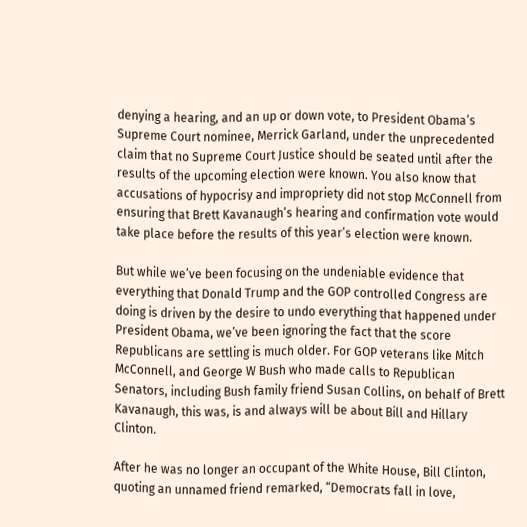denying a hearing, and an up or down vote, to President Obama’s Supreme Court nominee, Merrick Garland, under the unprecedented claim that no Supreme Court Justice should be seated until after the results of the upcoming election were known. You also know that accusations of hypocrisy and impropriety did not stop McConnell from ensuring that Brett Kavanaugh’s hearing and confirmation vote would take place before the results of this year’s election were known.

But while we’ve been focusing on the undeniable evidence that everything that Donald Trump and the GOP controlled Congress are doing is driven by the desire to undo everything that happened under President Obama, we’ve been ignoring the fact that the score Republicans are settling is much older. For GOP veterans like Mitch McConnell, and George W Bush who made calls to Republican Senators, including Bush family friend Susan Collins, on behalf of Brett Kavanaugh, this was, is and always will be about Bill and Hillary Clinton.

After he was no longer an occupant of the White House, Bill Clinton, quoting an unnamed friend remarked, “Democrats fall in love,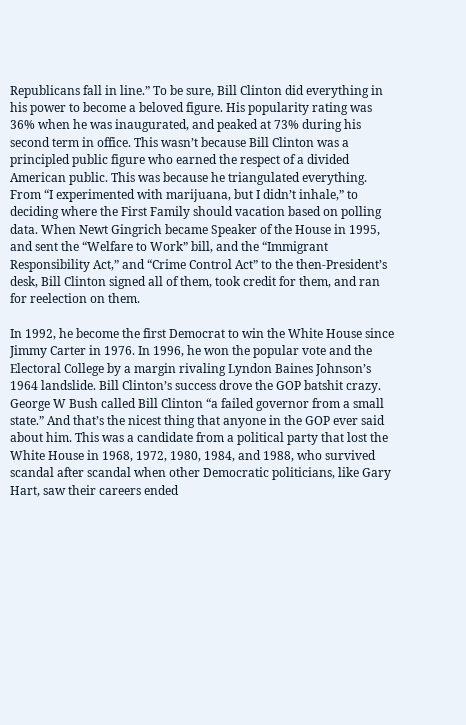Republicans fall in line.” To be sure, Bill Clinton did everything in his power to become a beloved figure. His popularity rating was 36% when he was inaugurated, and peaked at 73% during his second term in office. This wasn’t because Bill Clinton was a principled public figure who earned the respect of a divided American public. This was because he triangulated everything. From “I experimented with marijuana, but I didn’t inhale,” to deciding where the First Family should vacation based on polling data. When Newt Gingrich became Speaker of the House in 1995, and sent the “Welfare to Work” bill, and the “Immigrant Responsibility Act,” and “Crime Control Act” to the then-President’s desk, Bill Clinton signed all of them, took credit for them, and ran for reelection on them.

In 1992, he become the first Democrat to win the White House since Jimmy Carter in 1976. In 1996, he won the popular vote and the Electoral College by a margin rivaling Lyndon Baines Johnson’s 1964 landslide. Bill Clinton’s success drove the GOP batshit crazy. George W Bush called Bill Clinton “a failed governor from a small state.” And that’s the nicest thing that anyone in the GOP ever said about him. This was a candidate from a political party that lost the White House in 1968, 1972, 1980, 1984, and 1988, who survived scandal after scandal when other Democratic politicians, like Gary Hart, saw their careers ended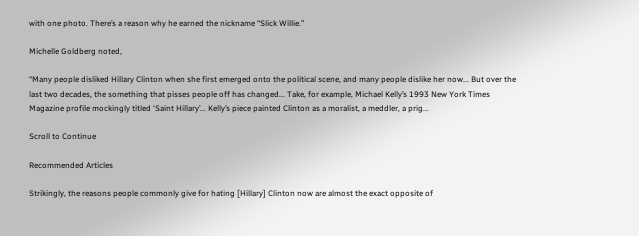with one photo. There’s a reason why he earned the nickname “Slick Willie.”

Michelle Goldberg noted,

“Many people disliked Hillary Clinton when she first emerged onto the political scene, and many people dislike her now... But over the last two decades, the something that pisses people off has changed... Take, for example, Michael Kelly’s 1993 New York Times Magazine profile mockingly titled ‘Saint Hillary’... Kelly’s piece painted Clinton as a moralist, a meddler, a prig...

Scroll to Continue

Recommended Articles

Strikingly, the reasons people commonly give for hating [Hillary] Clinton now are almost the exact opposite of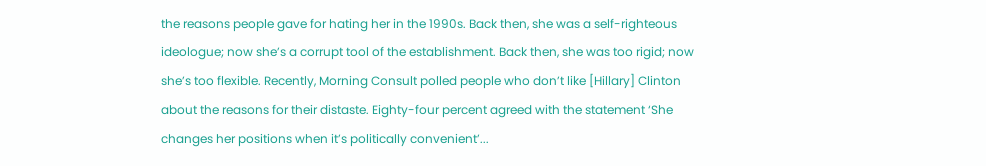the reasons people gave for hating her in the 1990s. Back then, she was a self-righteous ideologue; now she’s a corrupt tool of the establishment. Back then, she was too rigid; now she’s too flexible. Recently, Morning Consult polled people who don’t like [Hillary] Clinton about the reasons for their distaste. Eighty-four percent agreed with the statement ‘She changes her positions when it’s politically convenient’...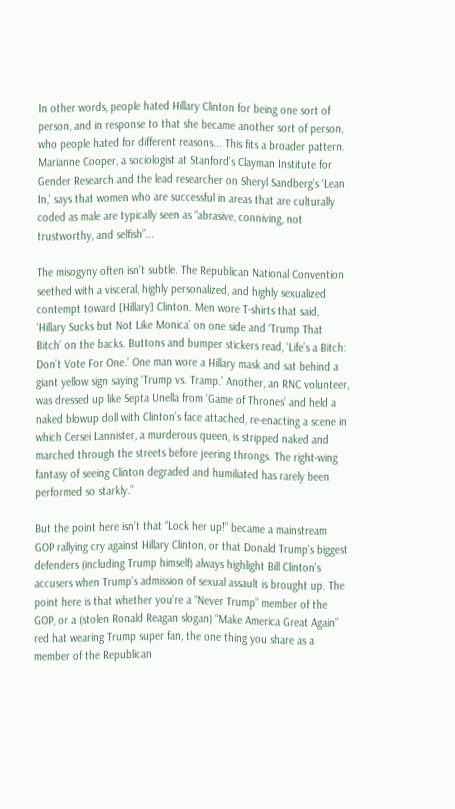In other words, people hated Hillary Clinton for being one sort of person, and in response to that she became another sort of person, who people hated for different reasons... This fits a broader pattern. Marianne Cooper, a sociologist at Stanford’s Clayman Institute for Gender Research and the lead researcher on Sheryl Sandberg’s ‘Lean In,’ says that women who are successful in areas that are culturally coded as male are typically seen as “abrasive, conniving, not trustworthy, and selfish”...

The misogyny often isn’t subtle. The Republican National Convention seethed with a visceral, highly personalized, and highly sexualized contempt toward [Hillary] Clinton. Men wore T-shirts that said, ‘Hillary Sucks but Not Like Monica’ on one side and ‘Trump That Bitch’ on the backs. Buttons and bumper stickers read, ‘Life’s a Bitch: Don’t Vote For One.’ One man wore a Hillary mask and sat behind a giant yellow sign saying ‘Trump vs. Tramp.’ Another, an RNC volunteer, was dressed up like Septa Unella from ‘Game of Thrones’ and held a naked blowup doll with Clinton’s face attached, re-enacting a scene in which Cersei Lannister, a murderous queen, is stripped naked and marched through the streets before jeering throngs. The right-wing fantasy of seeing Clinton degraded and humiliated has rarely been performed so starkly.”

But the point here isn’t that “Lock her up!” became a mainstream GOP rallying cry against Hillary Clinton, or that Donald Trump’s biggest defenders (including Trump himself) always highlight Bill Clinton’s accusers when Trump’s admission of sexual assault is brought up. The point here is that whether you’re a “Never Trump” member of the GOP, or a (stolen Ronald Reagan slogan) “Make America Great Again” red hat wearing Trump super fan, the one thing you share as a member of the Republican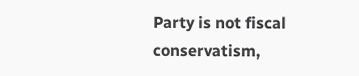Party is not fiscal conservatism,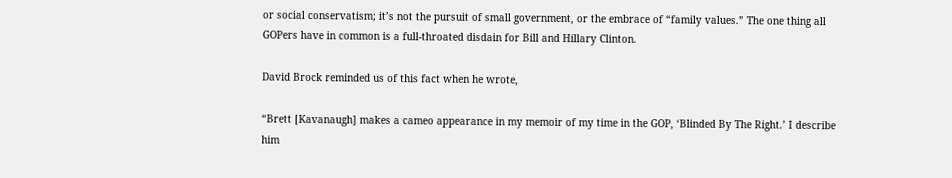or social conservatism; it’s not the pursuit of small government, or the embrace of “family values.” The one thing all GOPers have in common is a full-throated disdain for Bill and Hillary Clinton.

David Brock reminded us of this fact when he wrote,

“Brett [Kavanaugh] makes a cameo appearance in my memoir of my time in the GOP, ‘Blinded By The Right.’ I describe him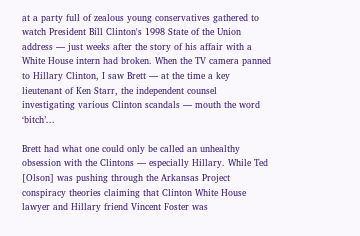at a party full of zealous young conservatives gathered to watch President Bill Clinton's 1998 State of the Union address — just weeks after the story of his affair with a White House intern had broken. When the TV camera panned to Hillary Clinton, I saw Brett — at the time a key lieutenant of Ken Starr, the independent counsel investigating various Clinton scandals — mouth the word ‘bitch’...

Brett had what one could only be called an unhealthy obsession with the Clintons — especially Hillary. While Ted [Olson] was pushing through the Arkansas Project conspiracy theories claiming that Clinton White House lawyer and Hillary friend Vincent Foster was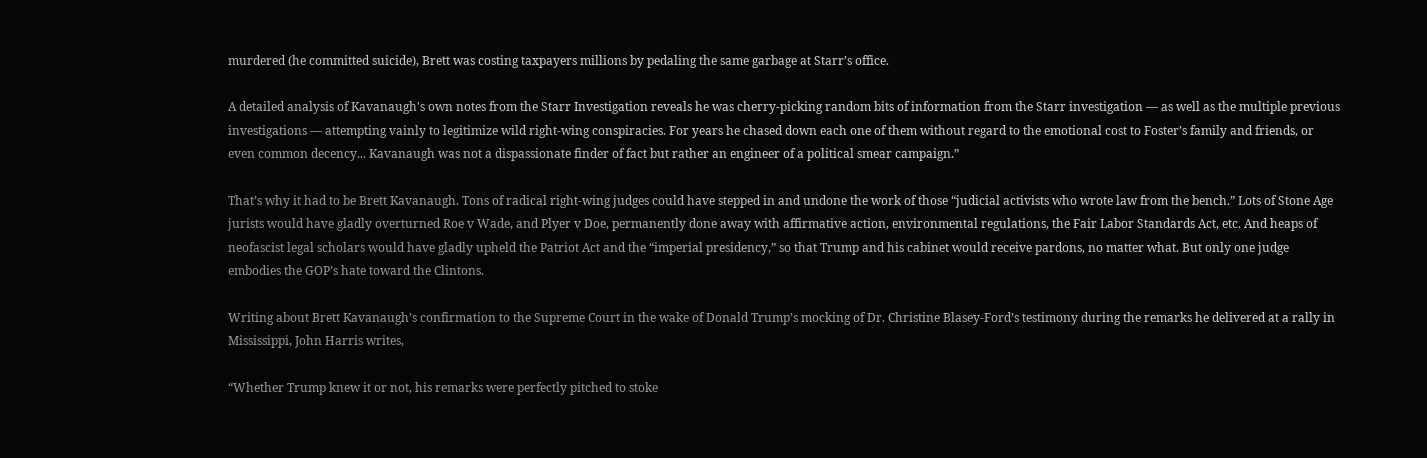murdered (he committed suicide), Brett was costing taxpayers millions by pedaling the same garbage at Starr’s office.

A detailed analysis of Kavanaugh's own notes from the Starr Investigation reveals he was cherry-picking random bits of information from the Starr investigation — as well as the multiple previous investigations — attempting vainly to legitimize wild right-wing conspiracies. For years he chased down each one of them without regard to the emotional cost to Foster’s family and friends, or even common decency... Kavanaugh was not a dispassionate finder of fact but rather an engineer of a political smear campaign.”

That’s why it had to be Brett Kavanaugh. Tons of radical right-wing judges could have stepped in and undone the work of those “judicial activists who wrote law from the bench.” Lots of Stone Age jurists would have gladly overturned Roe v Wade, and Plyer v Doe, permanently done away with affirmative action, environmental regulations, the Fair Labor Standards Act, etc. And heaps of neofascist legal scholars would have gladly upheld the Patriot Act and the “imperial presidency,” so that Trump and his cabinet would receive pardons, no matter what. But only one judge embodies the GOP’s hate toward the Clintons.

Writing about Brett Kavanaugh’s confirmation to the Supreme Court in the wake of Donald Trump’s mocking of Dr. Christine Blasey-Ford’s testimony during the remarks he delivered at a rally in Mississippi, John Harris writes,

“Whether Trump knew it or not, his remarks were perfectly pitched to stoke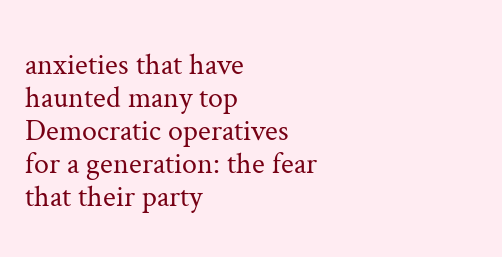anxieties that have haunted many top Democratic operatives for a generation: the fear that their party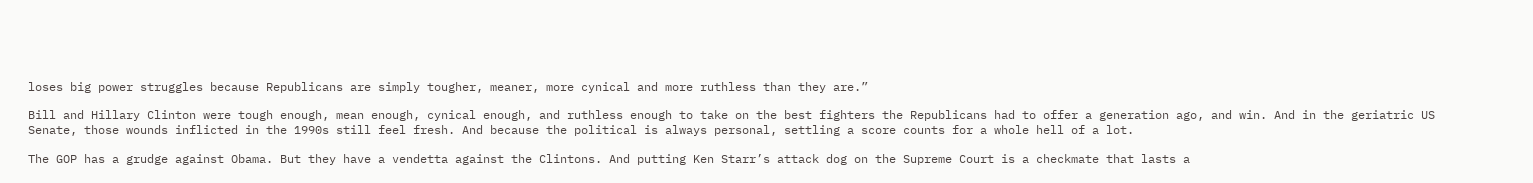loses big power struggles because Republicans are simply tougher, meaner, more cynical and more ruthless than they are.”

Bill and Hillary Clinton were tough enough, mean enough, cynical enough, and ruthless enough to take on the best fighters the Republicans had to offer a generation ago, and win. And in the geriatric US Senate, those wounds inflicted in the 1990s still feel fresh. And because the political is always personal, settling a score counts for a whole hell of a lot.

The GOP has a grudge against Obama. But they have a vendetta against the Clintons. And putting Ken Starr’s attack dog on the Supreme Court is a checkmate that lasts a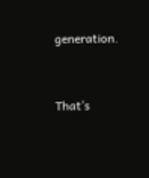generation.


That’s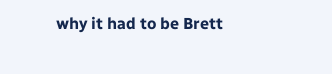why it had to be Brett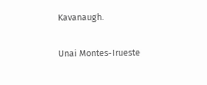Kavanaugh.

Unai Montes-Irueste